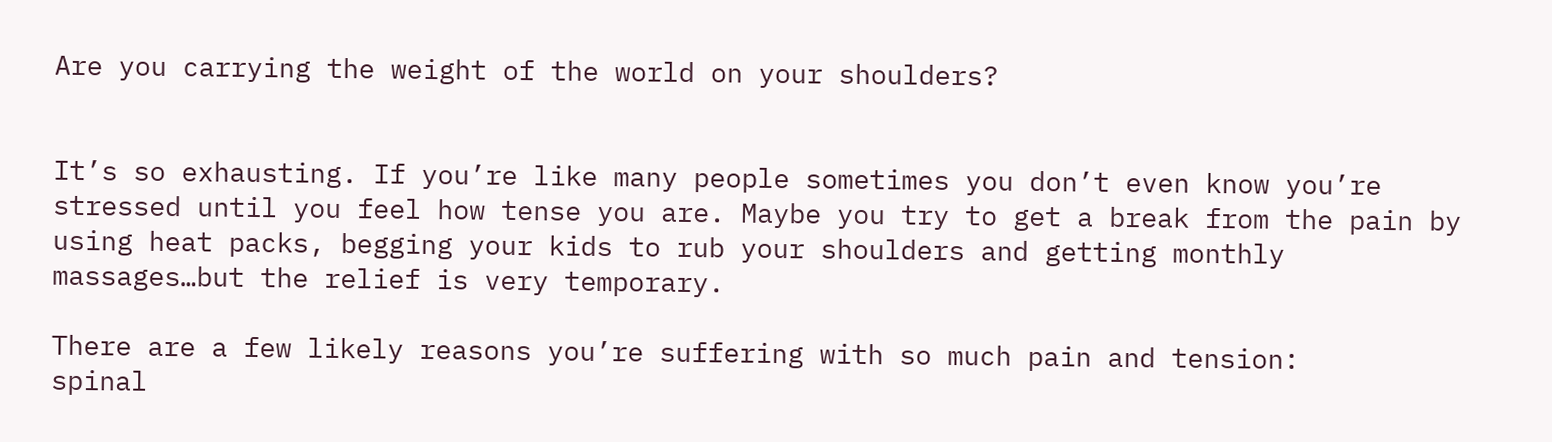Are you carrying the weight of the world on your shoulders?


It’s so exhausting. If you’re like many people sometimes you don’t even know you’re stressed until you feel how tense you are. Maybe you try to get a break from the pain by using heat packs, begging your kids to rub your shoulders and getting monthly massages…but the relief is very temporary.

There are a few likely reasons you’re suffering with so much pain and tension:
spinal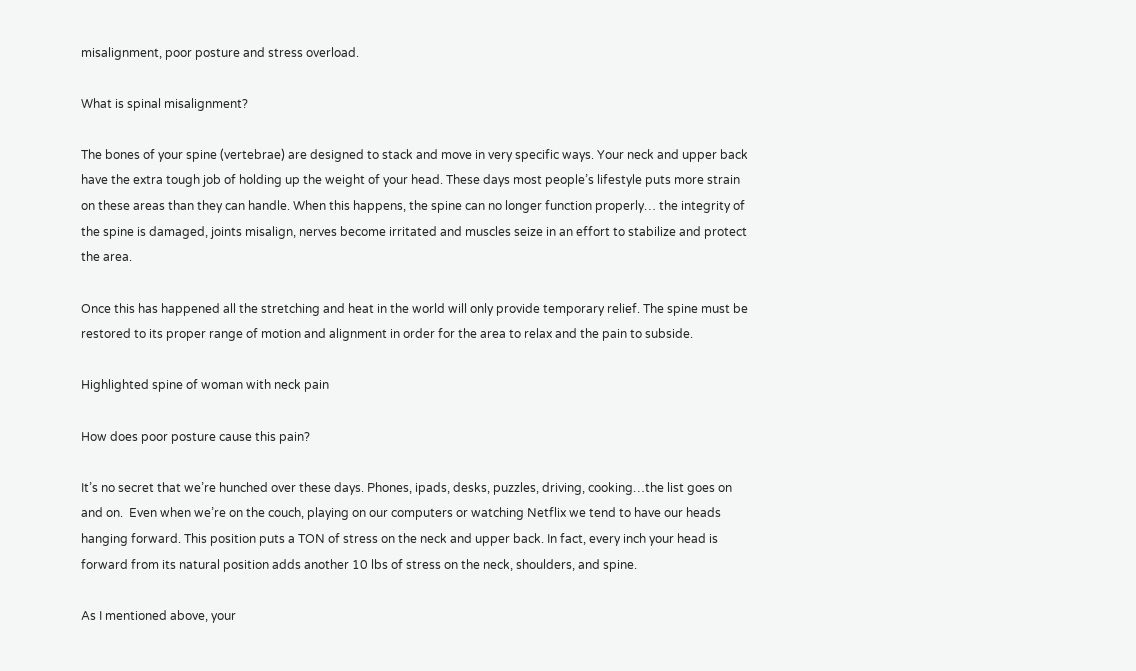misalignment, poor posture and stress overload.

What is spinal misalignment?

The bones of your spine (vertebrae) are designed to stack and move in very specific ways. Your neck and upper back have the extra tough job of holding up the weight of your head. These days most people’s lifestyle puts more strain on these areas than they can handle. When this happens, the spine can no longer function properly… the integrity of the spine is damaged, joints misalign, nerves become irritated and muscles seize in an effort to stabilize and protect the area.

Once this has happened all the stretching and heat in the world will only provide temporary relief. The spine must be restored to its proper range of motion and alignment in order for the area to relax and the pain to subside.

Highlighted spine of woman with neck pain

How does poor posture cause this pain?

It’s no secret that we’re hunched over these days. Phones, ipads, desks, puzzles, driving, cooking…the list goes on and on.  Even when we’re on the couch, playing on our computers or watching Netflix we tend to have our heads hanging forward. This position puts a TON of stress on the neck and upper back. In fact, every inch your head is forward from its natural position adds another 10 lbs of stress on the neck, shoulders, and spine.

As I mentioned above, your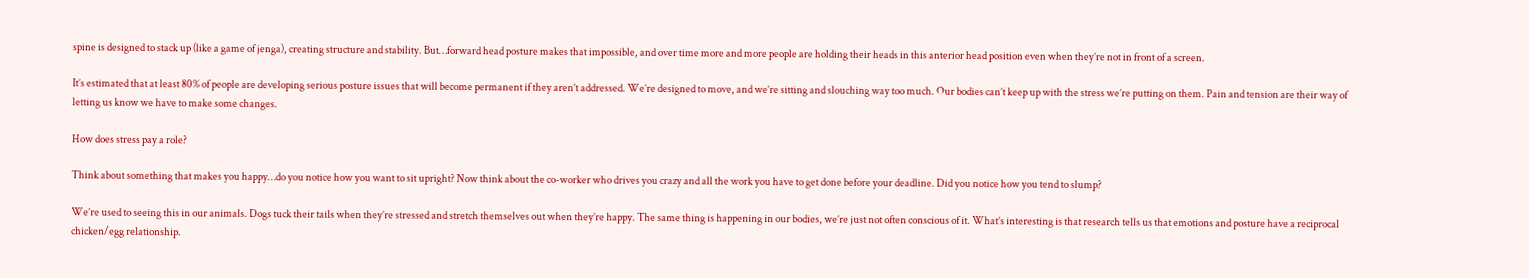spine is designed to stack up (like a game of jenga), creating structure and stability. But…forward head posture makes that impossible, and over time more and more people are holding their heads in this anterior head position even when they’re not in front of a screen.

It’s estimated that at least 80% of people are developing serious posture issues that will become permanent if they aren’t addressed. We’re designed to move, and we’re sitting and slouching way too much. Our bodies can’t keep up with the stress we’re putting on them. Pain and tension are their way of letting us know we have to make some changes.

How does stress pay a role?

Think about something that makes you happy…do you notice how you want to sit upright? Now think about the co-worker who drives you crazy and all the work you have to get done before your deadline. Did you notice how you tend to slump?

We’re used to seeing this in our animals. Dogs tuck their tails when they’re stressed and stretch themselves out when they’re happy. The same thing is happening in our bodies, we’re just not often conscious of it. What’s interesting is that research tells us that emotions and posture have a reciprocal chicken/egg relationship.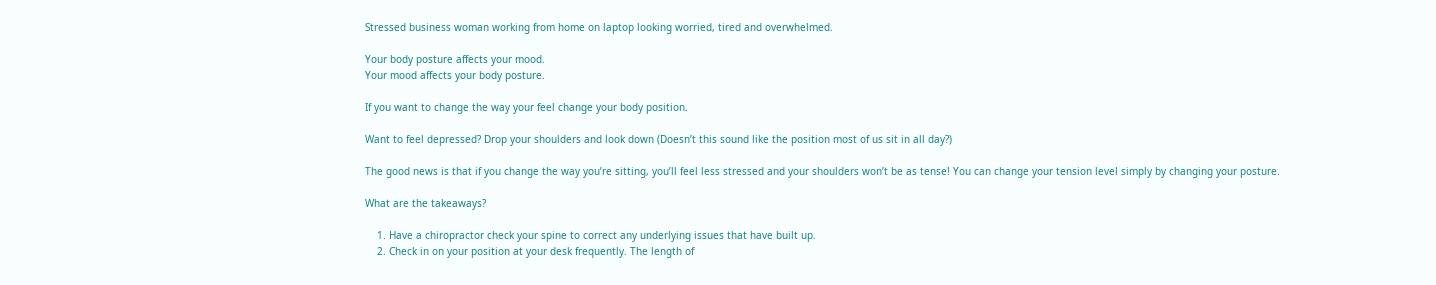Stressed business woman working from home on laptop looking worried, tired and overwhelmed.

Your body posture affects your mood.
Your mood affects your body posture.

If you want to change the way your feel change your body position.

Want to feel depressed? Drop your shoulders and look down (Doesn’t this sound like the position most of us sit in all day?)

The good news is that if you change the way you’re sitting, you’ll feel less stressed and your shoulders won’t be as tense! You can change your tension level simply by changing your posture.

What are the takeaways?

    1. Have a chiropractor check your spine to correct any underlying issues that have built up.
    2. Check in on your position at your desk frequently. The length of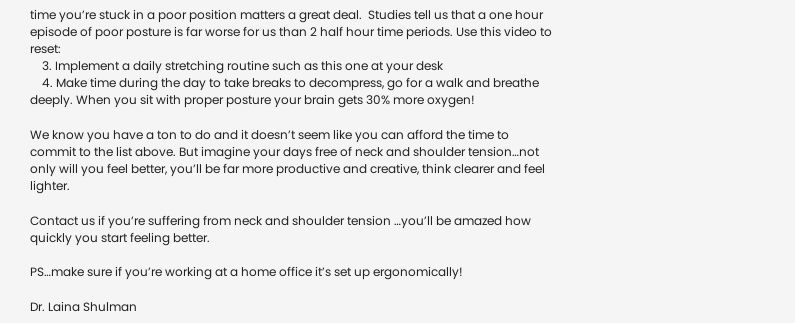time you’re stuck in a poor position matters a great deal.  Studies tell us that a one hour episode of poor posture is far worse for us than 2 half hour time periods. Use this video to reset:
    3. Implement a daily stretching routine such as this one at your desk
    4. Make time during the day to take breaks to decompress, go for a walk and breathe deeply. When you sit with proper posture your brain gets 30% more oxygen!

We know you have a ton to do and it doesn’t seem like you can afford the time to commit to the list above. But imagine your days free of neck and shoulder tension…not only will you feel better, you’ll be far more productive and creative, think clearer and feel lighter.

Contact us if you’re suffering from neck and shoulder tension …you’ll be amazed how quickly you start feeling better.

PS…make sure if you’re working at a home office it’s set up ergonomically!

Dr. Laina Shulman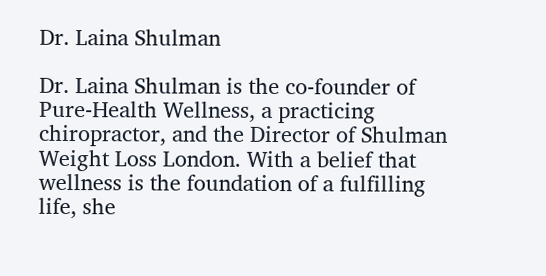Dr. Laina Shulman

Dr. Laina Shulman is the co-founder of Pure-Health Wellness, a practicing chiropractor, and the Director of Shulman Weight Loss London. With a belief that wellness is the foundation of a fulfilling life, she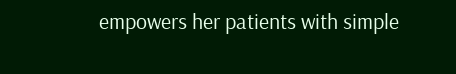empowers her patients with simple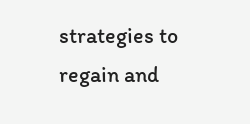strategies to regain and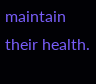maintain their health.